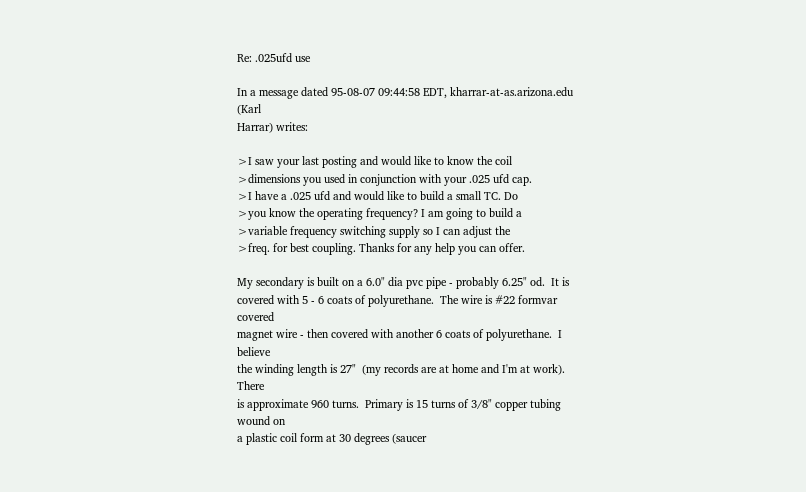Re: .025ufd use

In a message dated 95-08-07 09:44:58 EDT, kharrar-at-as.arizona.edu (Karl
Harrar) writes:

>I saw your last posting and would like to know the coil
>dimensions you used in conjunction with your .025 ufd cap.
>I have a .025 ufd and would like to build a small TC. Do
>you know the operating frequency? I am going to build a
>variable frequency switching supply so I can adjust the
>freq. for best coupling. Thanks for any help you can offer.

My secondary is built on a 6.0" dia pvc pipe - probably 6.25" od.  It is
covered with 5 - 6 coats of polyurethane.  The wire is #22 formvar covered
magnet wire - then covered with another 6 coats of polyurethane.  I believe
the winding length is 27"  (my records are at home and I'm at work).  There
is approximate 960 turns.  Primary is 15 turns of 3/8" copper tubing wound on
a plastic coil form at 30 degrees (saucer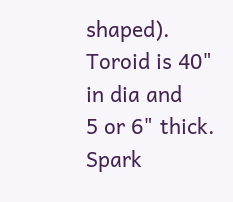shaped).  Toroid is 40" in dia and
5 or 6" thick.  Spark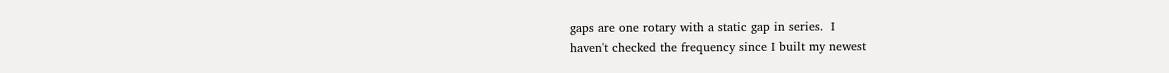gaps are one rotary with a static gap in series.  I
haven't checked the frequency since I built my newest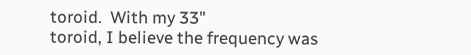toroid.  With my 33"
toroid, I believe the frequency was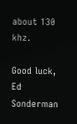about 130 khz.

Good luck,  Ed Sonderman